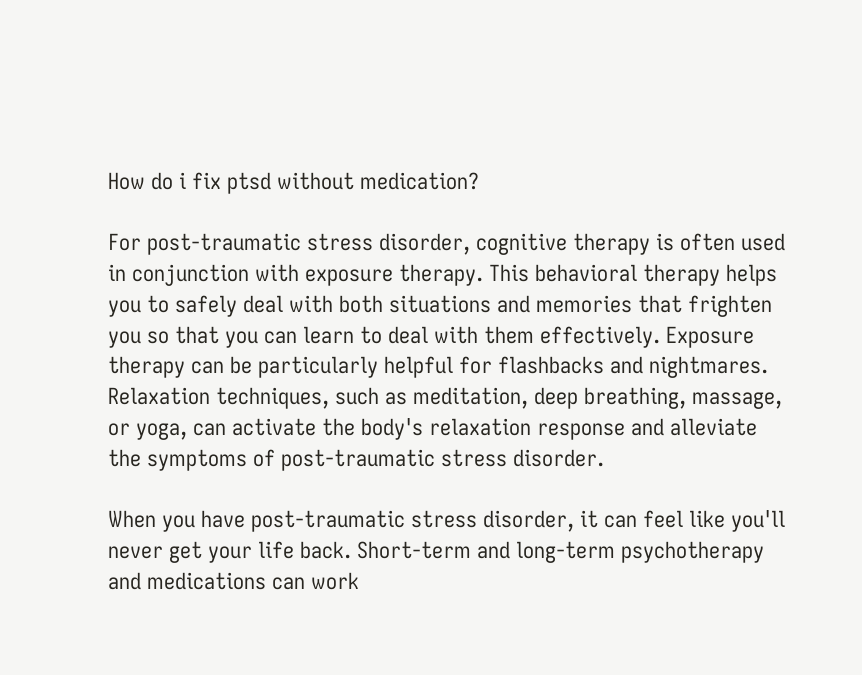How do i fix ptsd without medication?

For post-traumatic stress disorder, cognitive therapy is often used in conjunction with exposure therapy. This behavioral therapy helps you to safely deal with both situations and memories that frighten you so that you can learn to deal with them effectively. Exposure therapy can be particularly helpful for flashbacks and nightmares. Relaxation techniques, such as meditation, deep breathing, massage, or yoga, can activate the body's relaxation response and alleviate the symptoms of post-traumatic stress disorder.

When you have post-traumatic stress disorder, it can feel like you'll never get your life back. Short-term and long-term psychotherapy and medications can work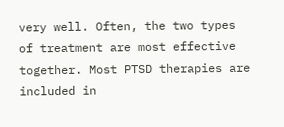very well. Often, the two types of treatment are most effective together. Most PTSD therapies are included in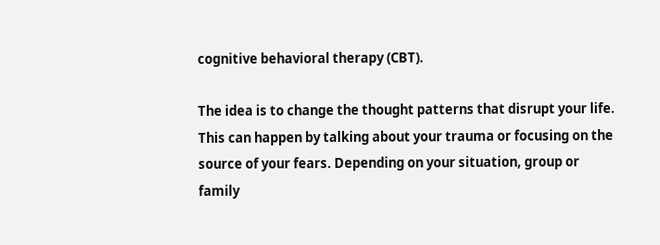cognitive behavioral therapy (CBT).

The idea is to change the thought patterns that disrupt your life. This can happen by talking about your trauma or focusing on the source of your fears. Depending on your situation, group or family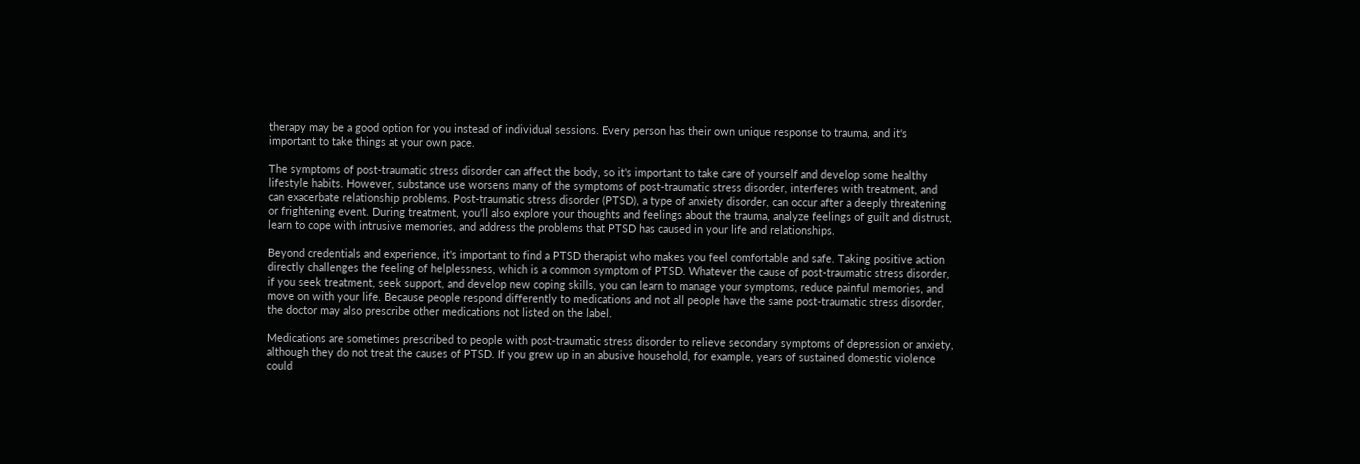therapy may be a good option for you instead of individual sessions. Every person has their own unique response to trauma, and it's important to take things at your own pace.

The symptoms of post-traumatic stress disorder can affect the body, so it's important to take care of yourself and develop some healthy lifestyle habits. However, substance use worsens many of the symptoms of post-traumatic stress disorder, interferes with treatment, and can exacerbate relationship problems. Post-traumatic stress disorder (PTSD), a type of anxiety disorder, can occur after a deeply threatening or frightening event. During treatment, you'll also explore your thoughts and feelings about the trauma, analyze feelings of guilt and distrust, learn to cope with intrusive memories, and address the problems that PTSD has caused in your life and relationships.

Beyond credentials and experience, it's important to find a PTSD therapist who makes you feel comfortable and safe. Taking positive action directly challenges the feeling of helplessness, which is a common symptom of PTSD. Whatever the cause of post-traumatic stress disorder, if you seek treatment, seek support, and develop new coping skills, you can learn to manage your symptoms, reduce painful memories, and move on with your life. Because people respond differently to medications and not all people have the same post-traumatic stress disorder, the doctor may also prescribe other medications not listed on the label.

Medications are sometimes prescribed to people with post-traumatic stress disorder to relieve secondary symptoms of depression or anxiety, although they do not treat the causes of PTSD. If you grew up in an abusive household, for example, years of sustained domestic violence could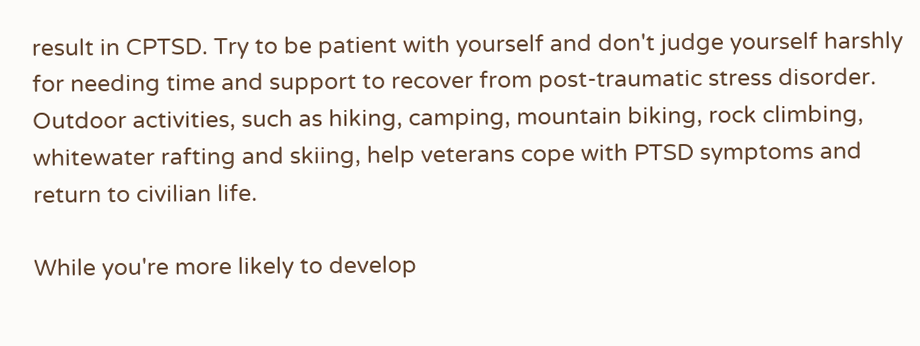result in CPTSD. Try to be patient with yourself and don't judge yourself harshly for needing time and support to recover from post-traumatic stress disorder. Outdoor activities, such as hiking, camping, mountain biking, rock climbing, whitewater rafting and skiing, help veterans cope with PTSD symptoms and return to civilian life.

While you're more likely to develop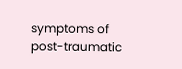symptoms of post-traumatic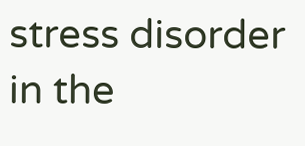stress disorder in the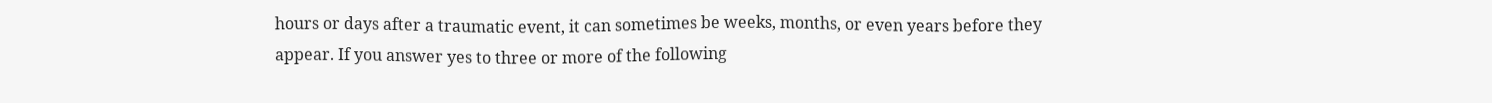hours or days after a traumatic event, it can sometimes be weeks, months, or even years before they appear. If you answer yes to three or more of the following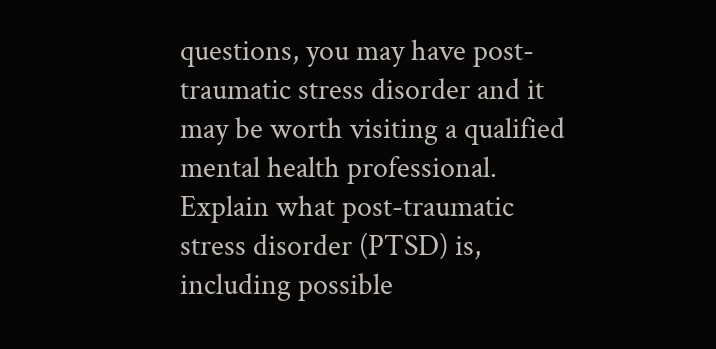questions, you may have post-traumatic stress disorder and it may be worth visiting a qualified mental health professional. Explain what post-traumatic stress disorder (PTSD) is, including possible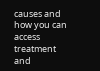causes and how you can access treatment and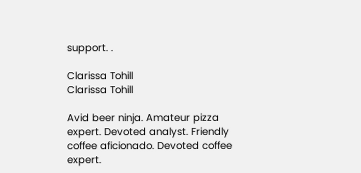support. .

Clarissa Tohill
Clarissa Tohill

Avid beer ninja. Amateur pizza expert. Devoted analyst. Friendly coffee aficionado. Devoted coffee expert.